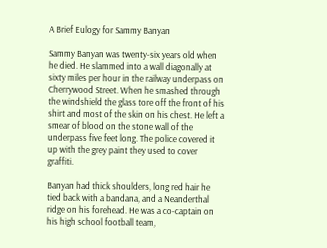A Brief Eulogy for Sammy Banyan

Sammy Banyan was twenty-six years old when he died. He slammed into a wall diagonally at sixty miles per hour in the railway underpass on Cherrywood Street. When he smashed through the windshield the glass tore off the front of his shirt and most of the skin on his chest. He left a smear of blood on the stone wall of the underpass five feet long. The police covered it up with the grey paint they used to cover graffiti.

Banyan had thick shoulders, long red hair he tied back with a bandana, and a Neanderthal ridge on his forehead. He was a co-captain on his high school football team,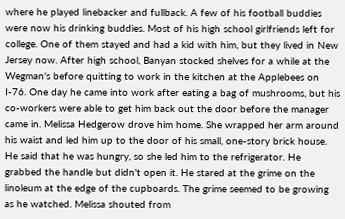where he played linebacker and fullback. A few of his football buddies were now his drinking buddies. Most of his high school girlfriends left for college. One of them stayed and had a kid with him, but they lived in New Jersey now. After high school, Banyan stocked shelves for a while at the Wegman's before quitting to work in the kitchen at the Applebees on I-76. One day he came into work after eating a bag of mushrooms, but his co-workers were able to get him back out the door before the manager came in. Melissa Hedgerow drove him home. She wrapped her arm around his waist and led him up to the door of his small, one-story brick house. He said that he was hungry, so she led him to the refrigerator. He grabbed the handle but didn't open it. He stared at the grime on the linoleum at the edge of the cupboards. The grime seemed to be growing as he watched. Melissa shouted from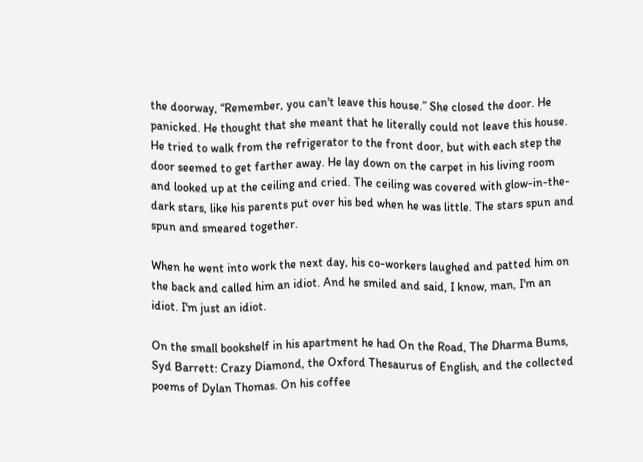the doorway, “Remember, you can't leave this house.” She closed the door. He panicked. He thought that she meant that he literally could not leave this house. He tried to walk from the refrigerator to the front door, but with each step the door seemed to get farther away. He lay down on the carpet in his living room and looked up at the ceiling and cried. The ceiling was covered with glow-in-the-dark stars, like his parents put over his bed when he was little. The stars spun and spun and smeared together.

When he went into work the next day, his co-workers laughed and patted him on the back and called him an idiot. And he smiled and said, I know, man, I'm an idiot. I'm just an idiot.

On the small bookshelf in his apartment he had On the Road, The Dharma Bums, Syd Barrett: Crazy Diamond, the Oxford Thesaurus of English, and the collected poems of Dylan Thomas. On his coffee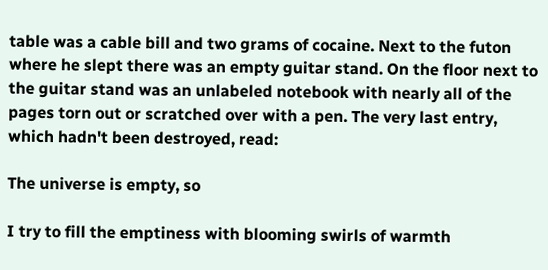table was a cable bill and two grams of cocaine. Next to the futon where he slept there was an empty guitar stand. On the floor next to the guitar stand was an unlabeled notebook with nearly all of the pages torn out or scratched over with a pen. The very last entry, which hadn't been destroyed, read:

The universe is empty, so

I try to fill the emptiness with blooming swirls of warmth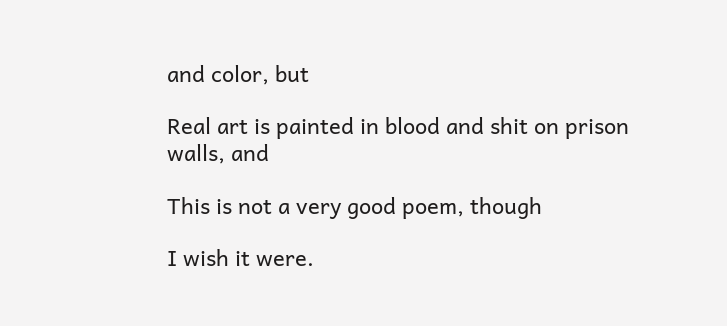and color, but

Real art is painted in blood and shit on prison walls, and

This is not a very good poem, though

I wish it were.